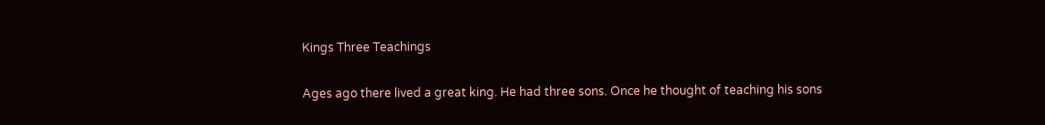Kings Three Teachings

Ages ago there lived a great king. He had three sons. Once he thought of teaching his sons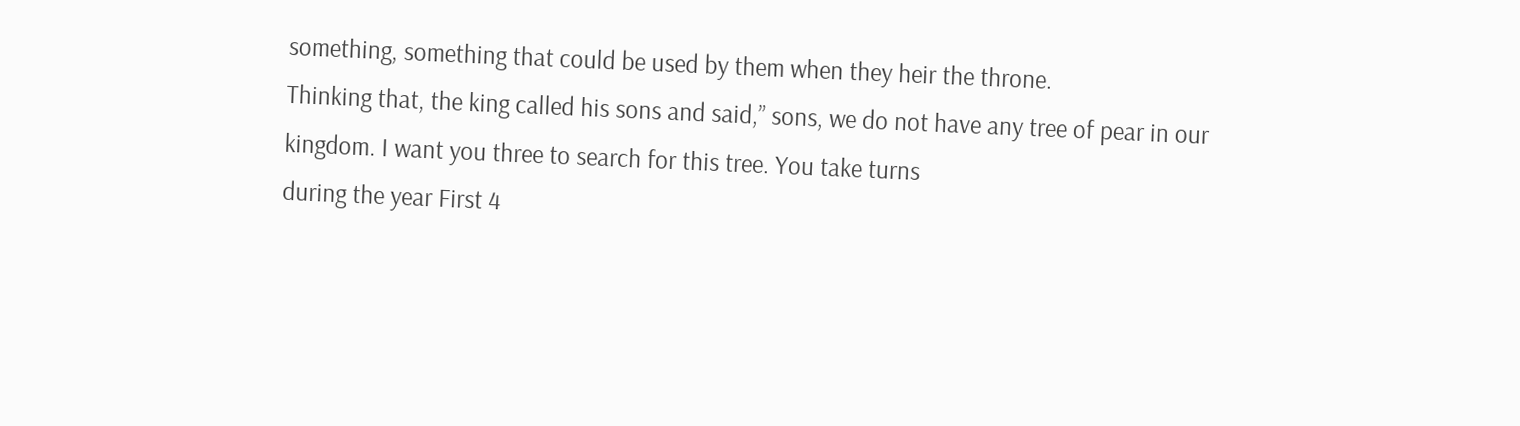something, something that could be used by them when they heir the throne.
Thinking that, the king called his sons and said,” sons, we do not have any tree of pear in our kingdom. I want you three to search for this tree. You take turns
during the year First 4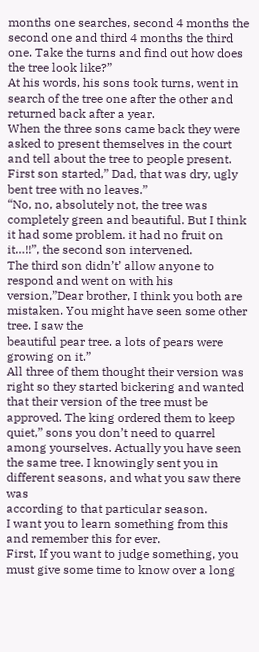months one searches, second 4 months the second one and third 4 months the third one. Take the turns and find out how does the tree look like?”
At his words, his sons took turns, went in search of the tree one after the other and returned back after a year.
When the three sons came back they were asked to present themselves in the court and tell about the tree to people present.
First son started,” Dad, that was dry, ugly bent tree with no leaves.”
“No, no, absolutely not, the tree was completely green and beautiful. But I think it had some problem. it had no fruit on it…!!”, the second son intervened.
The third son didn’t’ allow anyone to respond and went on with his version,”Dear brother, I think you both are mistaken. You might have seen some other tree. I saw the
beautiful pear tree. a lots of pears were growing on it.”
All three of them thought their version was right so they started bickering and wanted that their version of the tree must be approved. The king ordered them to keep
quiet,” sons you don’t need to quarrel among yourselves. Actually you have seen the same tree. I knowingly sent you in different seasons, and what you saw there was
according to that particular season.
I want you to learn something from this and remember this for ever.
First, If you want to judge something, you must give some time to know over a long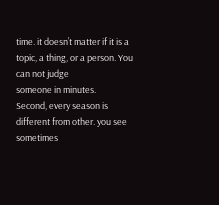time. it doesn’t matter if it is a topic, a thing, or a person. You can not judge
someone in minutes.
Second, every season is different from other. you see sometimes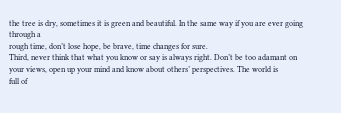the tree is dry, sometimes it is green and beautiful. In the same way if you are ever going through a
rough time, don’t lose hope, be brave, time changes for sure.
Third, never think that what you know or say is always right. Don’t be too adamant on your views, open up your mind and know about others’ perspectives. The world is
full of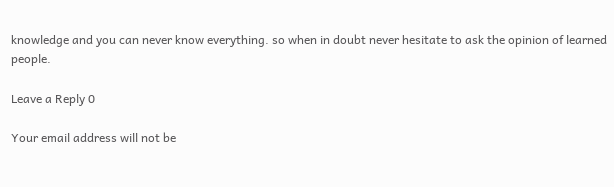knowledge and you can never know everything. so when in doubt never hesitate to ask the opinion of learned people.

Leave a Reply 0

Your email address will not be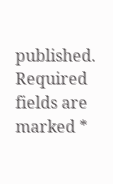published. Required fields are marked *